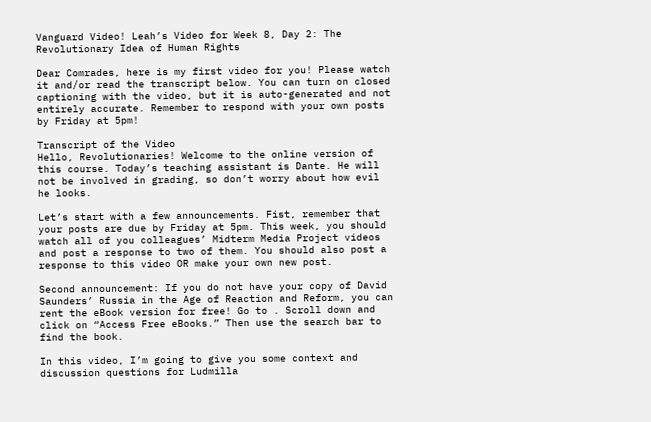Vanguard Video! Leah’s Video for Week 8, Day 2: The Revolutionary Idea of Human Rights

Dear Comrades, here is my first video for you! Please watch it and/or read the transcript below. You can turn on closed captioning with the video, but it is auto-generated and not entirely accurate. Remember to respond with your own posts by Friday at 5pm!

Transcript of the Video
Hello, Revolutionaries! Welcome to the online version of this course. Today’s teaching assistant is Dante. He will not be involved in grading, so don’t worry about how evil he looks.

Let’s start with a few announcements. Fist, remember that your posts are due by Friday at 5pm. This week, you should watch all of you colleagues’ Midterm Media Project videos and post a response to two of them. You should also post a response to this video OR make your own new post.

Second announcement: If you do not have your copy of David Saunders’ Russia in the Age of Reaction and Reform, you can rent the eBook version for free! Go to . Scroll down and click on “Access Free eBooks.” Then use the search bar to find the book.

In this video, I’m going to give you some context and discussion questions for Ludmilla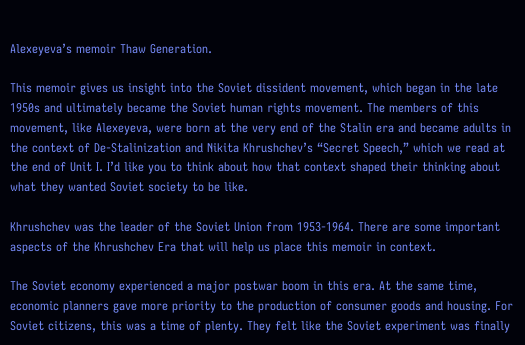Alexeyeva’s memoir Thaw Generation.

This memoir gives us insight into the Soviet dissident movement, which began in the late 1950s and ultimately became the Soviet human rights movement. The members of this movement, like Alexeyeva, were born at the very end of the Stalin era and became adults in the context of De-Stalinization and Nikita Khrushchev’s “Secret Speech,” which we read at the end of Unit I. I’d like you to think about how that context shaped their thinking about what they wanted Soviet society to be like.

Khrushchev was the leader of the Soviet Union from 1953-1964. There are some important aspects of the Khrushchev Era that will help us place this memoir in context.

The Soviet economy experienced a major postwar boom in this era. At the same time, economic planners gave more priority to the production of consumer goods and housing. For Soviet citizens, this was a time of plenty. They felt like the Soviet experiment was finally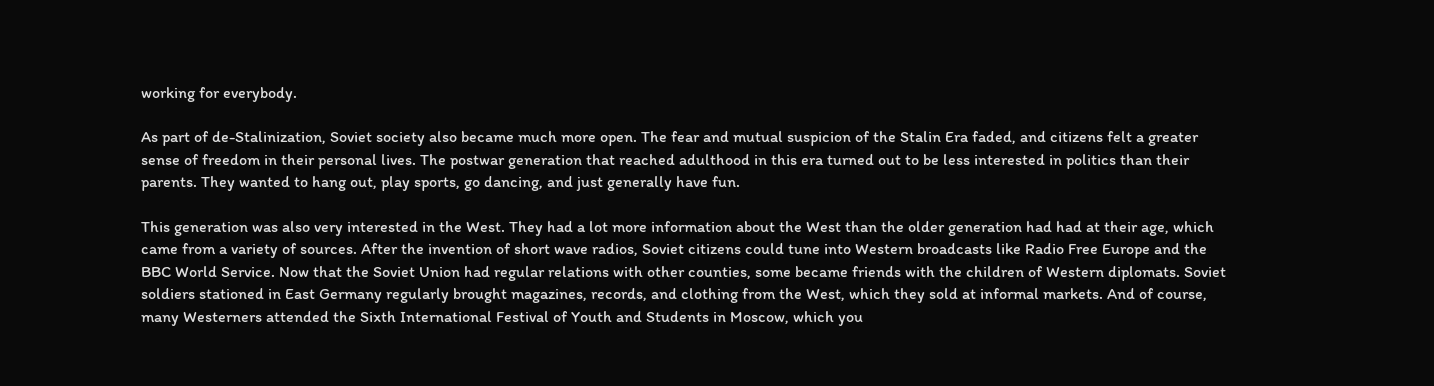working for everybody.

As part of de-Stalinization, Soviet society also became much more open. The fear and mutual suspicion of the Stalin Era faded, and citizens felt a greater sense of freedom in their personal lives. The postwar generation that reached adulthood in this era turned out to be less interested in politics than their parents. They wanted to hang out, play sports, go dancing, and just generally have fun.

This generation was also very interested in the West. They had a lot more information about the West than the older generation had had at their age, which came from a variety of sources. After the invention of short wave radios, Soviet citizens could tune into Western broadcasts like Radio Free Europe and the BBC World Service. Now that the Soviet Union had regular relations with other counties, some became friends with the children of Western diplomats. Soviet soldiers stationed in East Germany regularly brought magazines, records, and clothing from the West, which they sold at informal markets. And of course, many Westerners attended the Sixth International Festival of Youth and Students in Moscow, which you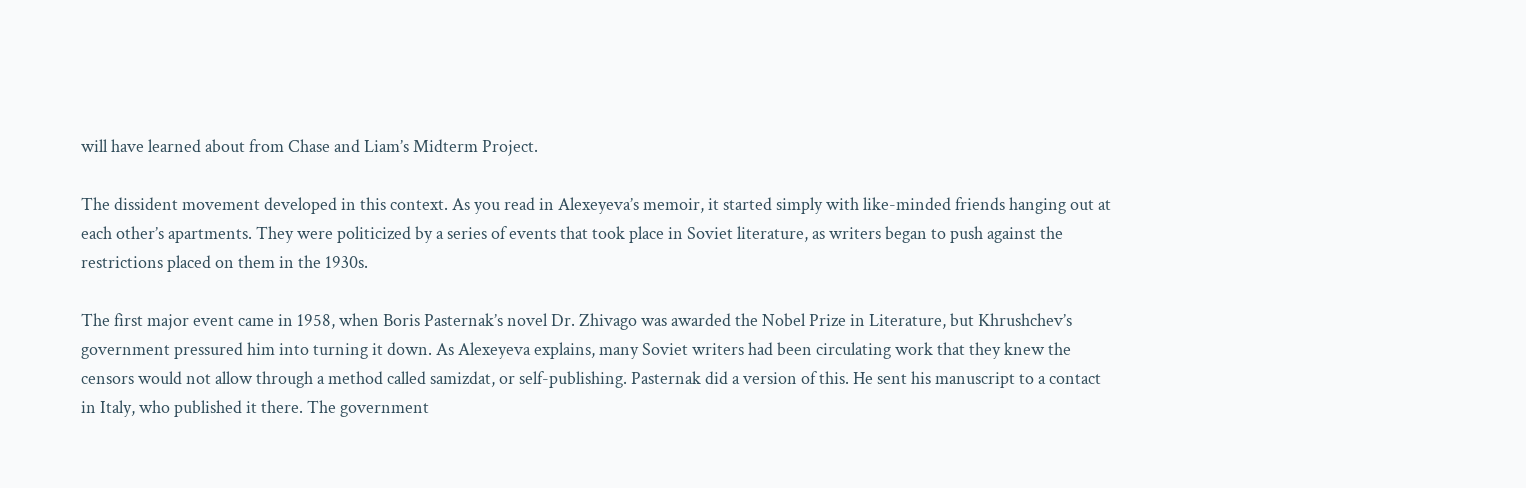will have learned about from Chase and Liam’s Midterm Project.

The dissident movement developed in this context. As you read in Alexeyeva’s memoir, it started simply with like-minded friends hanging out at each other’s apartments. They were politicized by a series of events that took place in Soviet literature, as writers began to push against the restrictions placed on them in the 1930s.

The first major event came in 1958, when Boris Pasternak’s novel Dr. Zhivago was awarded the Nobel Prize in Literature, but Khrushchev’s government pressured him into turning it down. As Alexeyeva explains, many Soviet writers had been circulating work that they knew the censors would not allow through a method called samizdat, or self-publishing. Pasternak did a version of this. He sent his manuscript to a contact in Italy, who published it there. The government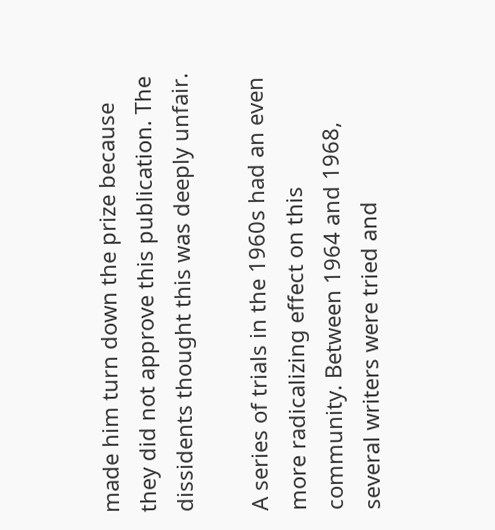made him turn down the prize because they did not approve this publication. The dissidents thought this was deeply unfair.

A series of trials in the 1960s had an even more radicalizing effect on this community. Between 1964 and 1968, several writers were tried and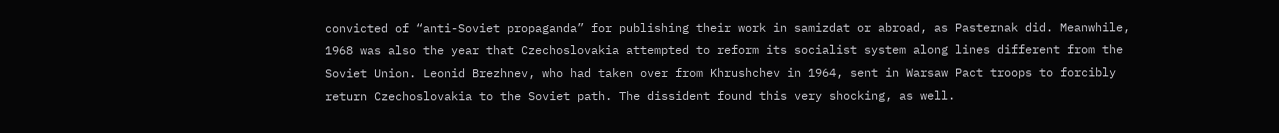convicted of “anti-Soviet propaganda” for publishing their work in samizdat or abroad, as Pasternak did. Meanwhile, 1968 was also the year that Czechoslovakia attempted to reform its socialist system along lines different from the Soviet Union. Leonid Brezhnev, who had taken over from Khrushchev in 1964, sent in Warsaw Pact troops to forcibly return Czechoslovakia to the Soviet path. The dissident found this very shocking, as well.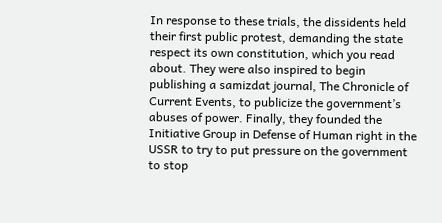In response to these trials, the dissidents held their first public protest, demanding the state respect its own constitution, which you read about. They were also inspired to begin publishing a samizdat journal, The Chronicle of Current Events, to publicize the government’s abuses of power. Finally, they founded the Initiative Group in Defense of Human right in the USSR to try to put pressure on the government to stop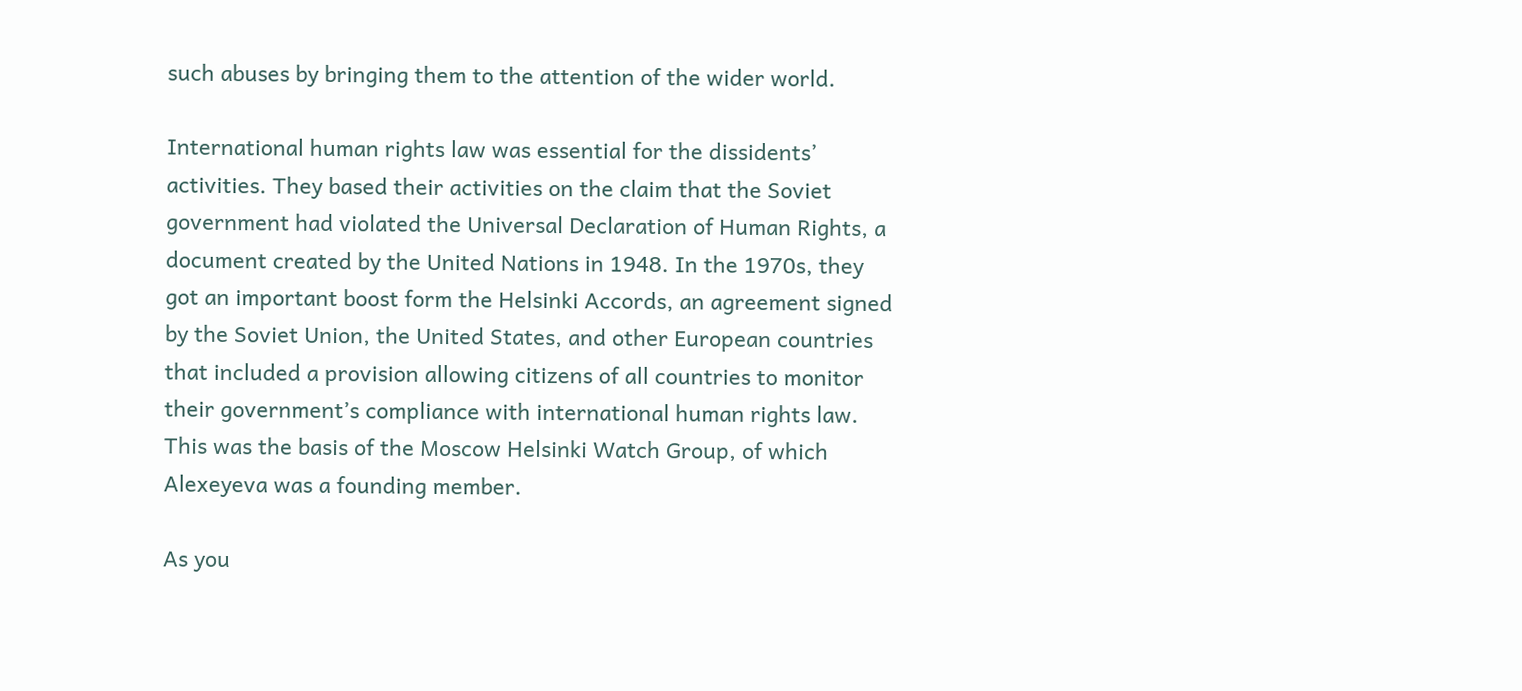such abuses by bringing them to the attention of the wider world.

International human rights law was essential for the dissidents’ activities. They based their activities on the claim that the Soviet government had violated the Universal Declaration of Human Rights, a document created by the United Nations in 1948. In the 1970s, they got an important boost form the Helsinki Accords, an agreement signed by the Soviet Union, the United States, and other European countries that included a provision allowing citizens of all countries to monitor their government’s compliance with international human rights law. This was the basis of the Moscow Helsinki Watch Group, of which Alexeyeva was a founding member.

As you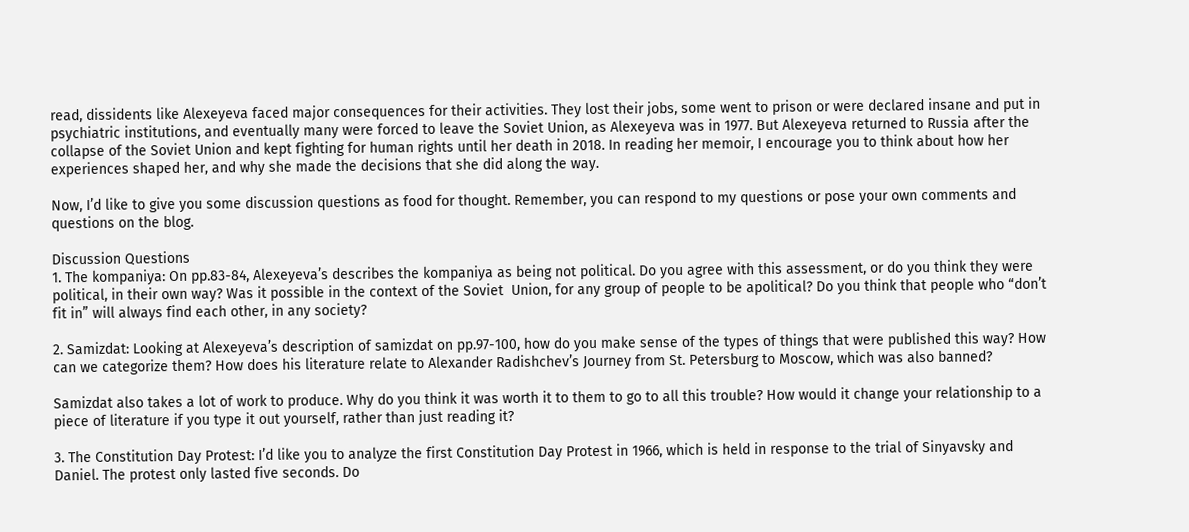read, dissidents like Alexeyeva faced major consequences for their activities. They lost their jobs, some went to prison or were declared insane and put in psychiatric institutions, and eventually many were forced to leave the Soviet Union, as Alexeyeva was in 1977. But Alexeyeva returned to Russia after the collapse of the Soviet Union and kept fighting for human rights until her death in 2018. In reading her memoir, I encourage you to think about how her experiences shaped her, and why she made the decisions that she did along the way.

Now, I’d like to give you some discussion questions as food for thought. Remember, you can respond to my questions or pose your own comments and questions on the blog.

Discussion Questions
1. The kompaniya: On pp.83-84, Alexeyeva’s describes the kompaniya as being not political. Do you agree with this assessment, or do you think they were political, in their own way? Was it possible in the context of the Soviet  Union, for any group of people to be apolitical? Do you think that people who “don’t fit in” will always find each other, in any society?

2. Samizdat: Looking at Alexeyeva’s description of samizdat on pp.97-100, how do you make sense of the types of things that were published this way? How can we categorize them? How does his literature relate to Alexander Radishchev’s Journey from St. Petersburg to Moscow, which was also banned?

Samizdat also takes a lot of work to produce. Why do you think it was worth it to them to go to all this trouble? How would it change your relationship to a piece of literature if you type it out yourself, rather than just reading it?

3. The Constitution Day Protest: I’d like you to analyze the first Constitution Day Protest in 1966, which is held in response to the trial of Sinyavsky and Daniel. The protest only lasted five seconds. Do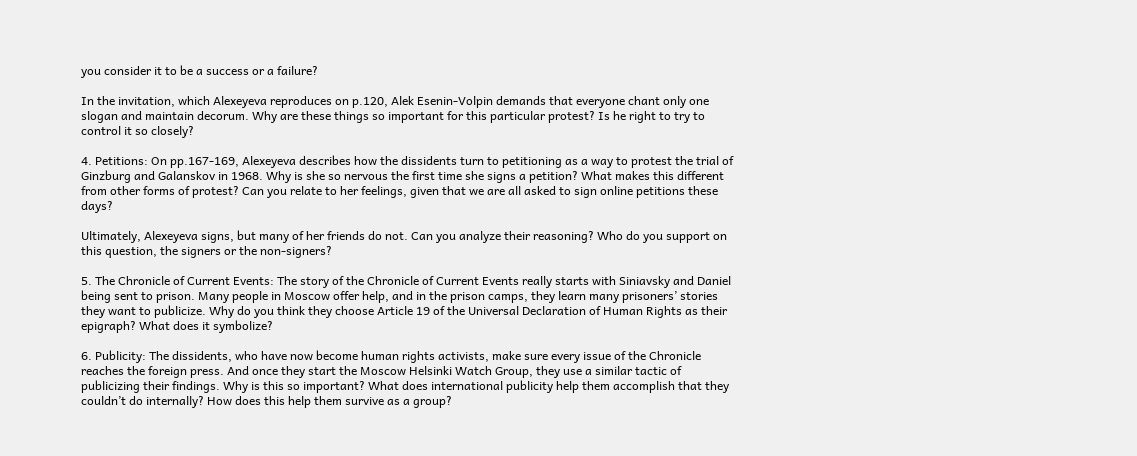you consider it to be a success or a failure?

In the invitation, which Alexeyeva reproduces on p.120, Alek Esenin-Volpin demands that everyone chant only one slogan and maintain decorum. Why are these things so important for this particular protest? Is he right to try to control it so closely?

4. Petitions: On pp.167-169, Alexeyeva describes how the dissidents turn to petitioning as a way to protest the trial of Ginzburg and Galanskov in 1968. Why is she so nervous the first time she signs a petition? What makes this different from other forms of protest? Can you relate to her feelings, given that we are all asked to sign online petitions these days?

Ultimately, Alexeyeva signs, but many of her friends do not. Can you analyze their reasoning? Who do you support on this question, the signers or the non-signers?

5. The Chronicle of Current Events: The story of the Chronicle of Current Events really starts with Siniavsky and Daniel being sent to prison. Many people in Moscow offer help, and in the prison camps, they learn many prisoners’ stories they want to publicize. Why do you think they choose Article 19 of the Universal Declaration of Human Rights as their epigraph? What does it symbolize?

6. Publicity: The dissidents, who have now become human rights activists, make sure every issue of the Chronicle reaches the foreign press. And once they start the Moscow Helsinki Watch Group, they use a similar tactic of publicizing their findings. Why is this so important? What does international publicity help them accomplish that they couldn’t do internally? How does this help them survive as a group?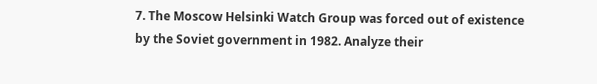7. The Moscow Helsinki Watch Group was forced out of existence by the Soviet government in 1982. Analyze their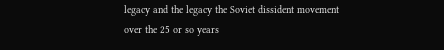legacy and the legacy the Soviet dissident movement over the 25 or so years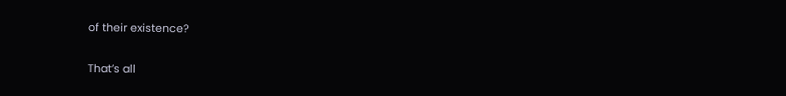of their existence?

That’s all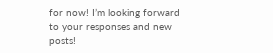for now! I’m looking forward to your responses and new posts!